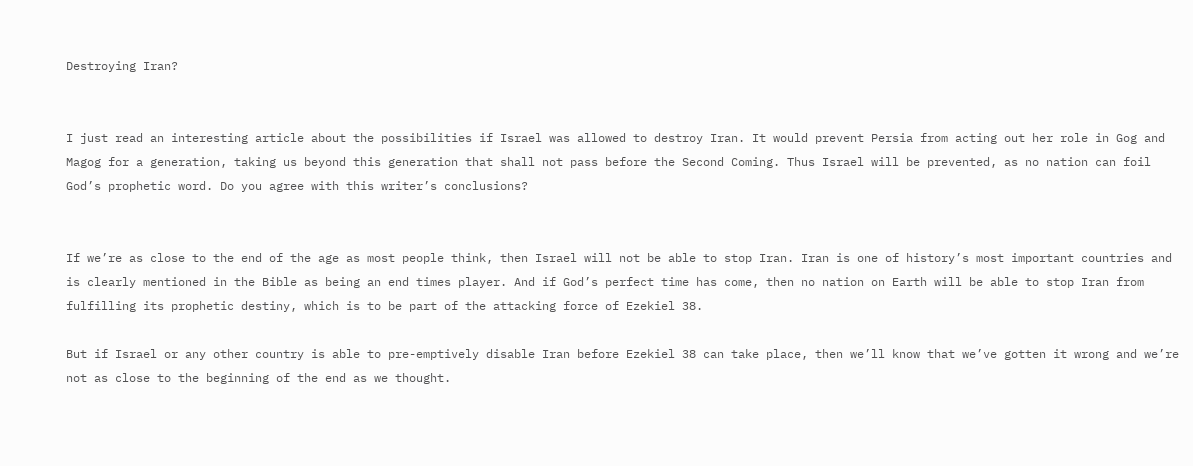Destroying Iran?


I just read an interesting article about the possibilities if Israel was allowed to destroy Iran. It would prevent Persia from acting out her role in Gog and Magog for a generation, taking us beyond this generation that shall not pass before the Second Coming. Thus Israel will be prevented, as no nation can foil God’s prophetic word. Do you agree with this writer’s conclusions?


If we’re as close to the end of the age as most people think, then Israel will not be able to stop Iran. Iran is one of history’s most important countries and is clearly mentioned in the Bible as being an end times player. And if God’s perfect time has come, then no nation on Earth will be able to stop Iran from fulfilling its prophetic destiny, which is to be part of the attacking force of Ezekiel 38.

But if Israel or any other country is able to pre-emptively disable Iran before Ezekiel 38 can take place, then we’ll know that we’ve gotten it wrong and we’re not as close to the beginning of the end as we thought.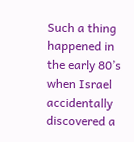Such a thing happened in the early 80’s when Israel accidentally discovered a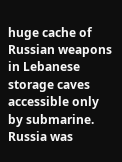huge cache of Russian weapons in Lebanese storage caves accessible only by submarine. Russia was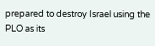prepared to destroy Israel using the PLO as its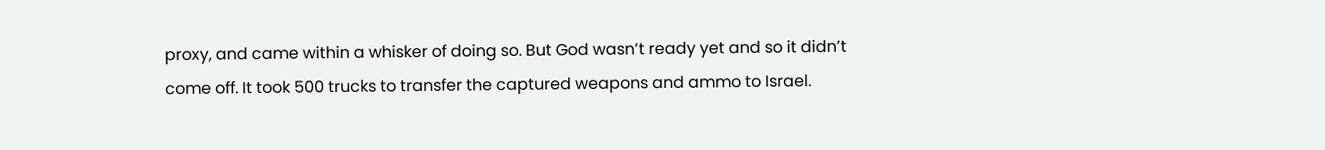proxy, and came within a whisker of doing so. But God wasn’t ready yet and so it didn’t come off. It took 500 trucks to transfer the captured weapons and ammo to Israel.